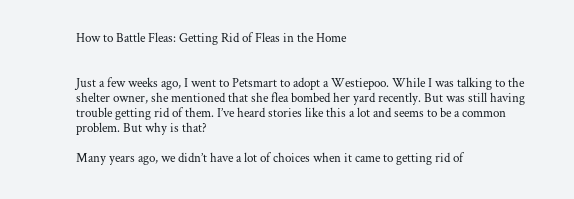How to Battle Fleas: Getting Rid of Fleas in the Home


Just a few weeks ago, I went to Petsmart to adopt a Westiepoo. While I was talking to the shelter owner, she mentioned that she flea bombed her yard recently. But was still having trouble getting rid of them. I’ve heard stories like this a lot and seems to be a common problem. But why is that?

Many years ago, we didn’t have a lot of choices when it came to getting rid of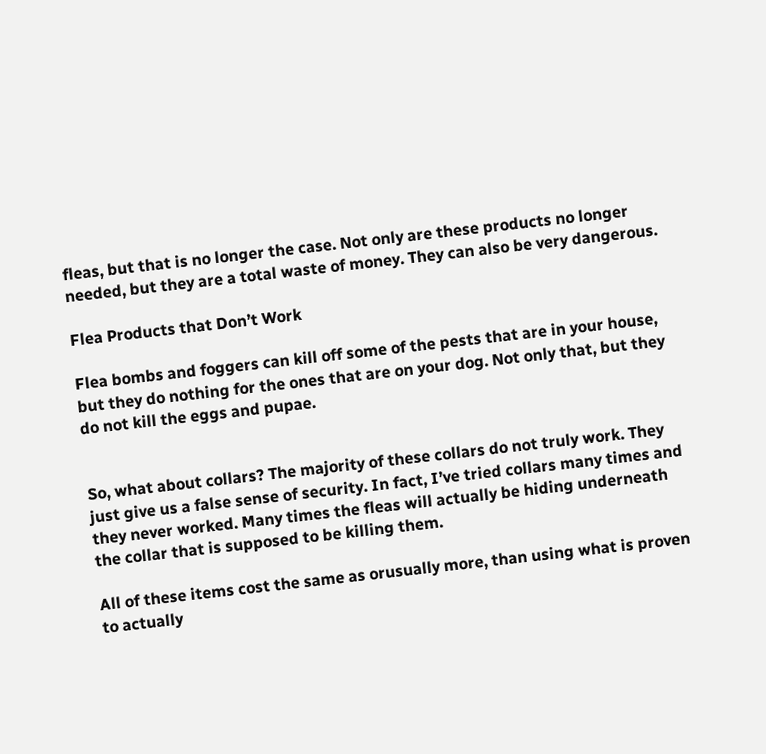fleas, but that is no longer the case. Not only are these products no longer needed, but they are a total waste of money. They can also be very dangerous.

Flea Products that Don’t Work

Flea bombs and foggers can kill off some of the pests that are in your house, but they do nothing for the ones that are on your dog. Not only that, but they do not kill the eggs and pupae.


So, what about collars? The majority of these collars do not truly work. They just give us a false sense of security. In fact, I’ve tried collars many times and they never worked. Many times the fleas will actually be hiding underneath the collar that is supposed to be killing them.

All of these items cost the same as orusually more, than using what is proven to actually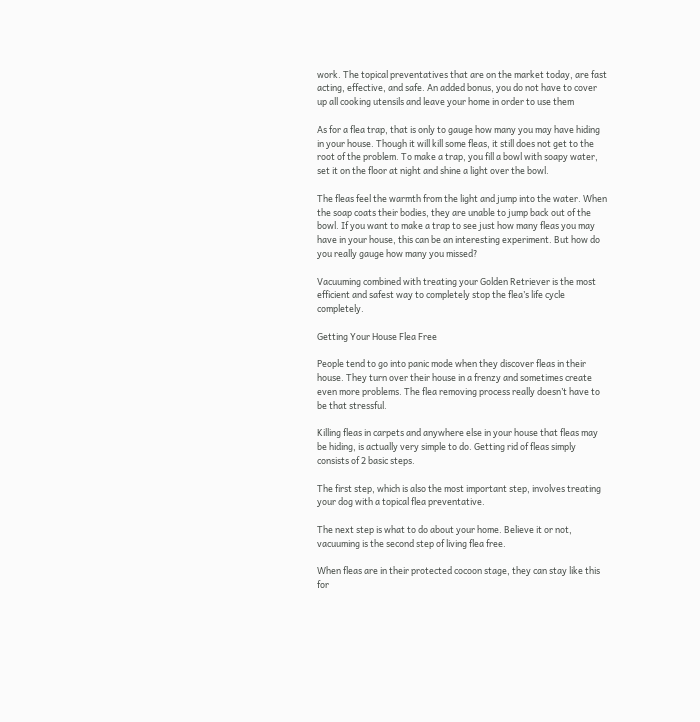work. The topical preventatives that are on the market today, are fast acting, effective, and safe. An added bonus, you do not have to cover up all cooking utensils and leave your home in order to use them

As for a flea trap, that is only to gauge how many you may have hiding in your house. Though it will kill some fleas, it still does not get to the root of the problem. To make a trap, you fill a bowl with soapy water, set it on the floor at night and shine a light over the bowl.

The fleas feel the warmth from the light and jump into the water. When the soap coats their bodies, they are unable to jump back out of the bowl. If you want to make a trap to see just how many fleas you may have in your house, this can be an interesting experiment. But how do you really gauge how many you missed?

Vacuuming combined with treating your Golden Retriever is the most efficient and safest way to completely stop the flea’s life cycle completely.

Getting Your House Flea Free

People tend to go into panic mode when they discover fleas in their house. They turn over their house in a frenzy and sometimes create even more problems. The flea removing process really doesn’t have to be that stressful.

Killing fleas in carpets and anywhere else in your house that fleas may be hiding, is actually very simple to do. Getting rid of fleas simply consists of 2 basic steps.

The first step, which is also the most important step, involves treating your dog with a topical flea preventative.

The next step is what to do about your home. Believe it or not, vacuuming is the second step of living flea free.

When fleas are in their protected cocoon stage, they can stay like this for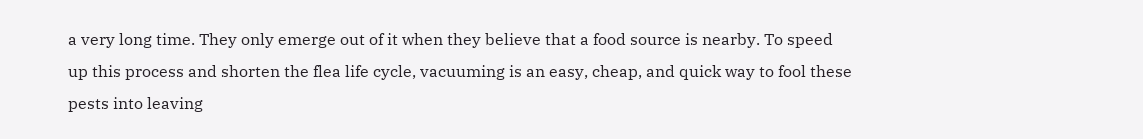a very long time. They only emerge out of it when they believe that a food source is nearby. To speed up this process and shorten the flea life cycle, vacuuming is an easy, cheap, and quick way to fool these pests into leaving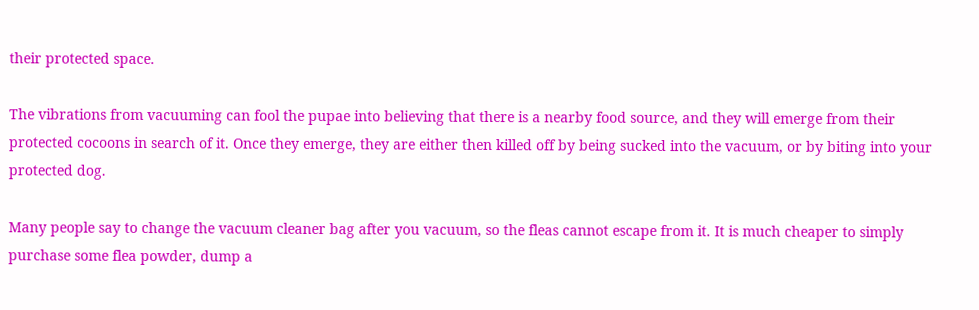their protected space.

The vibrations from vacuuming can fool the pupae into believing that there is a nearby food source, and they will emerge from their protected cocoons in search of it. Once they emerge, they are either then killed off by being sucked into the vacuum, or by biting into your protected dog.

Many people say to change the vacuum cleaner bag after you vacuum, so the fleas cannot escape from it. It is much cheaper to simply purchase some flea powder, dump a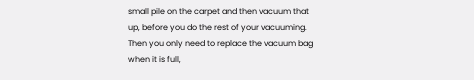small pile on the carpet and then vacuum that up, before you do the rest of your vacuuming. Then you only need to replace the vacuum bag when it is full,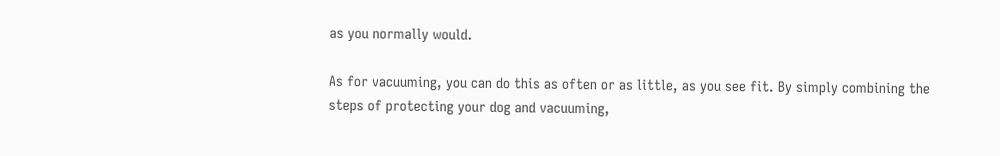as you normally would.

As for vacuuming, you can do this as often or as little, as you see fit. By simply combining the steps of protecting your dog and vacuuming,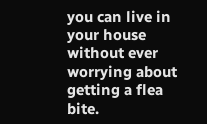you can live in your house without ever worrying about getting a flea bite.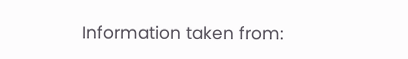Information taken from: